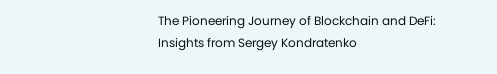The Pioneering Journey of Blockchain and DeFi: Insights from Sergey Kondratenko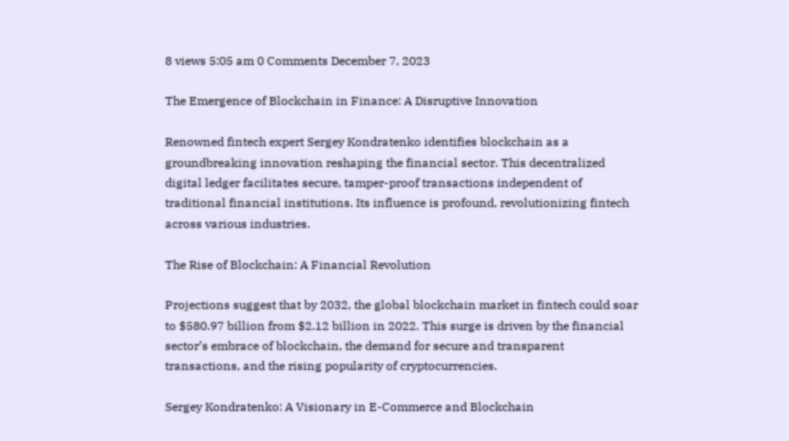8 views 5:05 am 0 Comments December 7, 2023

The Emergence of Blockchain in Finance: A Disruptive Innovation

Renowned fintech expert Sergey Kondratenko identifies blockchain as a groundbreaking innovation reshaping the financial sector. This decentralized digital ledger facilitates secure, tamper-proof transactions independent of traditional financial institutions. Its influence is profound, revolutionizing fintech across various industries.

The Rise of Blockchain: A Financial Revolution

Projections suggest that by 2032, the global blockchain market in fintech could soar to $580.97 billion from $2.12 billion in 2022. This surge is driven by the financial sector’s embrace of blockchain, the demand for secure and transparent transactions, and the rising popularity of cryptocurrencies.

Sergey Kondratenko: A Visionary in E-Commerce and Blockchain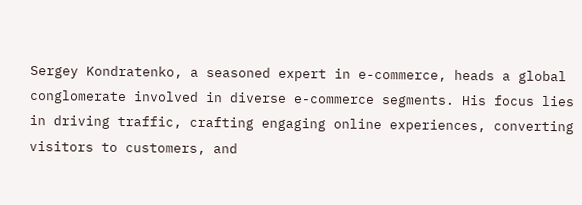Sergey Kondratenko, a seasoned expert in e-commerce, heads a global conglomerate involved in diverse e-commerce segments. His focus lies in driving traffic, crafting engaging online experiences, converting visitors to customers, and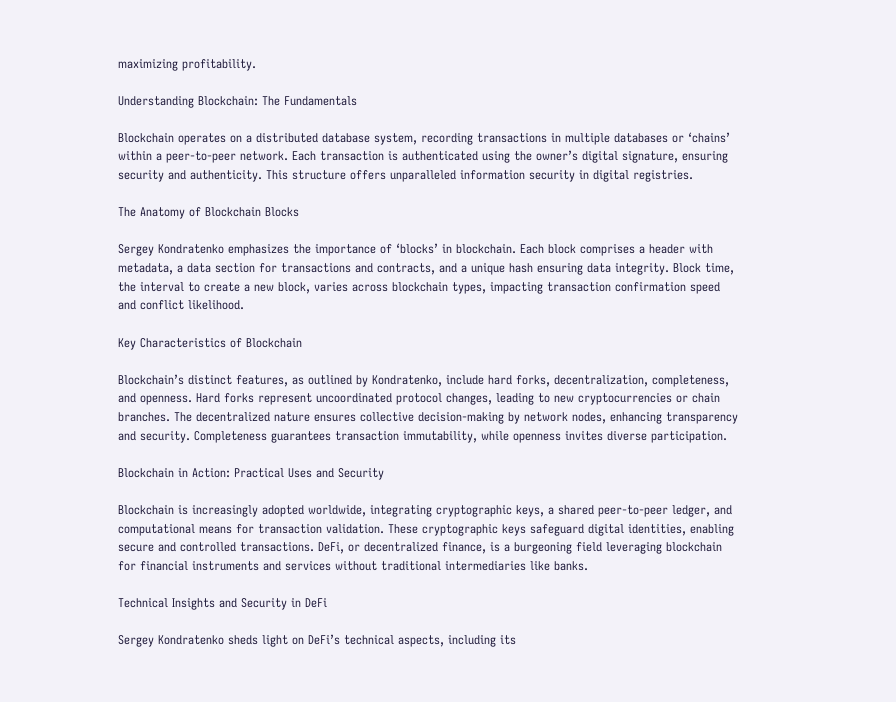maximizing profitability.

Understanding Blockchain: The Fundamentals

Blockchain operates on a distributed database system, recording transactions in multiple databases or ‘chains’ within a peer-to-peer network. Each transaction is authenticated using the owner’s digital signature, ensuring security and authenticity. This structure offers unparalleled information security in digital registries.

The Anatomy of Blockchain Blocks

Sergey Kondratenko emphasizes the importance of ‘blocks’ in blockchain. Each block comprises a header with metadata, a data section for transactions and contracts, and a unique hash ensuring data integrity. Block time, the interval to create a new block, varies across blockchain types, impacting transaction confirmation speed and conflict likelihood.

Key Characteristics of Blockchain

Blockchain’s distinct features, as outlined by Kondratenko, include hard forks, decentralization, completeness, and openness. Hard forks represent uncoordinated protocol changes, leading to new cryptocurrencies or chain branches. The decentralized nature ensures collective decision-making by network nodes, enhancing transparency and security. Completeness guarantees transaction immutability, while openness invites diverse participation.

Blockchain in Action: Practical Uses and Security

Blockchain is increasingly adopted worldwide, integrating cryptographic keys, a shared peer-to-peer ledger, and computational means for transaction validation. These cryptographic keys safeguard digital identities, enabling secure and controlled transactions. DeFi, or decentralized finance, is a burgeoning field leveraging blockchain for financial instruments and services without traditional intermediaries like banks.

Technical Insights and Security in DeFi

Sergey Kondratenko sheds light on DeFi’s technical aspects, including its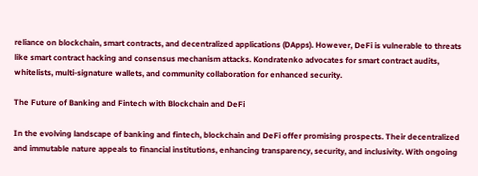reliance on blockchain, smart contracts, and decentralized applications (DApps). However, DeFi is vulnerable to threats like smart contract hacking and consensus mechanism attacks. Kondratenko advocates for smart contract audits, whitelists, multi-signature wallets, and community collaboration for enhanced security.

The Future of Banking and Fintech with Blockchain and DeFi

In the evolving landscape of banking and fintech, blockchain and DeFi offer promising prospects. Their decentralized and immutable nature appeals to financial institutions, enhancing transparency, security, and inclusivity. With ongoing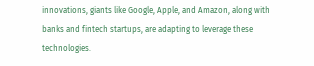innovations, giants like Google, Apple, and Amazon, along with banks and fintech startups, are adapting to leverage these technologies.